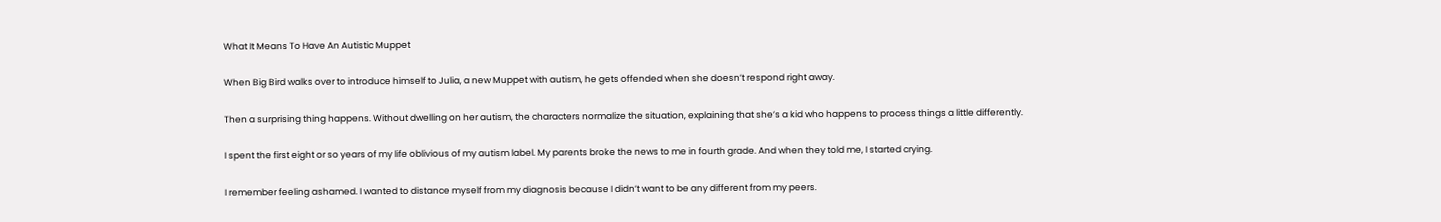What It Means To Have An Autistic Muppet

When Big Bird walks over to introduce himself to Julia, a new Muppet with autism, he gets offended when she doesn’t respond right away.

Then a surprising thing happens. Without dwelling on her autism, the characters normalize the situation, explaining that she’s a kid who happens to process things a little differently.

I spent the first eight or so years of my life oblivious of my autism label. My parents broke the news to me in fourth grade. And when they told me, I started crying.

I remember feeling ashamed. I wanted to distance myself from my diagnosis because I didn’t want to be any different from my peers.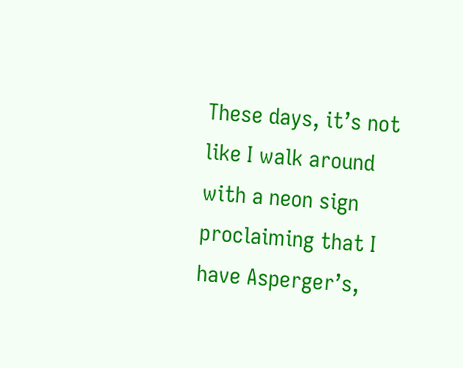These days, it’s not like I walk around with a neon sign proclaiming that I have Asperger’s,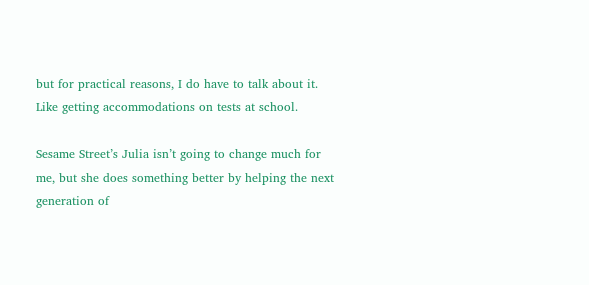but for practical reasons, I do have to talk about it. Like getting accommodations on tests at school.

Sesame Street’s Julia isn’t going to change much for me, but she does something better by helping the next generation of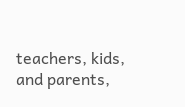teachers, kids, and parents,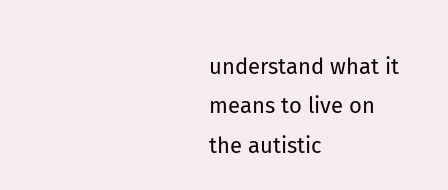understand what it means to live on the autistic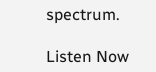spectrum.

Listen Now